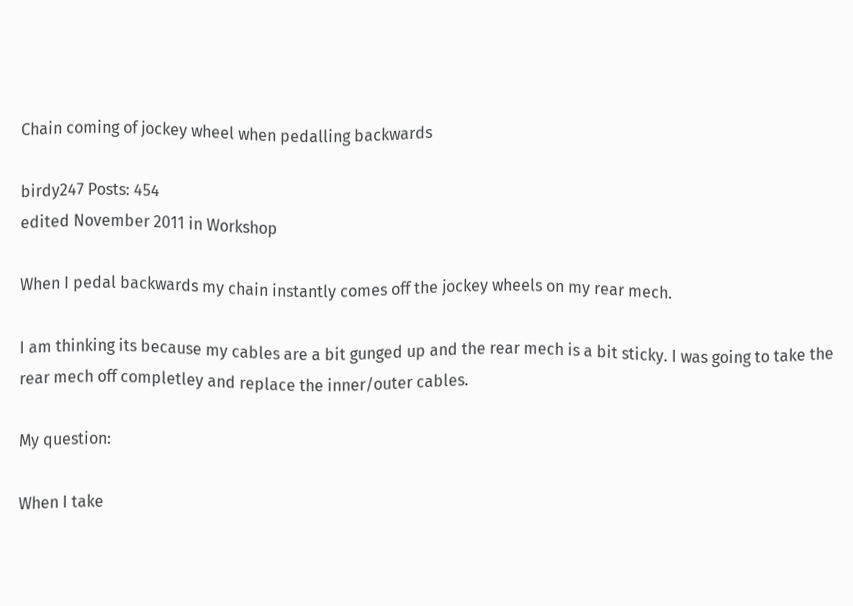Chain coming of jockey wheel when pedalling backwards

birdy247 Posts: 454
edited November 2011 in Workshop

When I pedal backwards my chain instantly comes off the jockey wheels on my rear mech.

I am thinking its because my cables are a bit gunged up and the rear mech is a bit sticky. I was going to take the rear mech off completley and replace the inner/outer cables.

My question:

When I take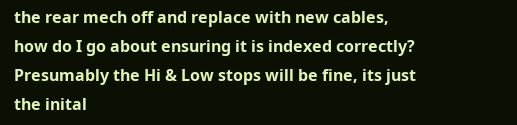the rear mech off and replace with new cables, how do I go about ensuring it is indexed correctly? Presumably the Hi & Low stops will be fine, its just the inital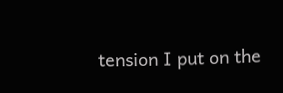tension I put on the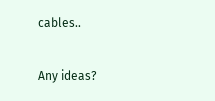cables..

Any ideas?